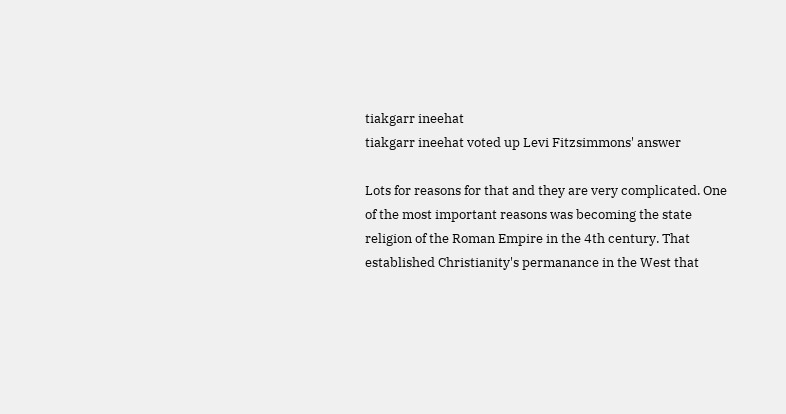tiakgarr ineehat
tiakgarr ineehat voted up Levi Fitzsimmons' answer

Lots for reasons for that and they are very complicated. One of the most important reasons was becoming the state religion of the Roman Empire in the 4th century. That established Christianity's permanance in the West that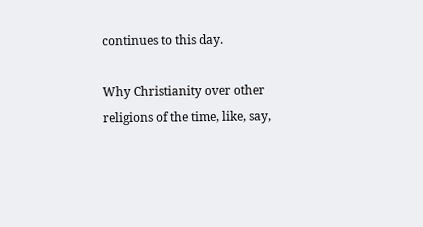continues to this day.

Why Christianity over other religions of the time, like, say,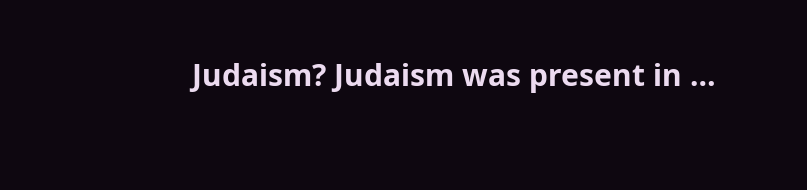Judaism? Judaism was present in …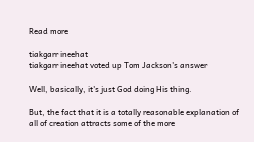Read more

tiakgarr ineehat
tiakgarr ineehat voted up Tom Jackson's answer

Well, basically, it's just God doing His thing.

But, the fact that it is a totally reasonable explanation of all of creation attracts some of the more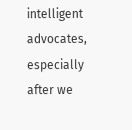intelligent advocates, especially after we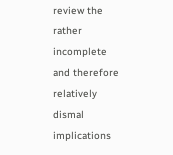review the rather incomplete and therefore relatively dismal implications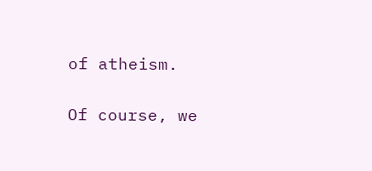of atheism.

Of course, we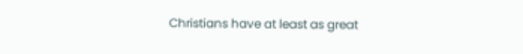Christians have at least as great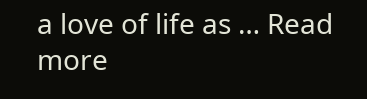a love of life as … Read more